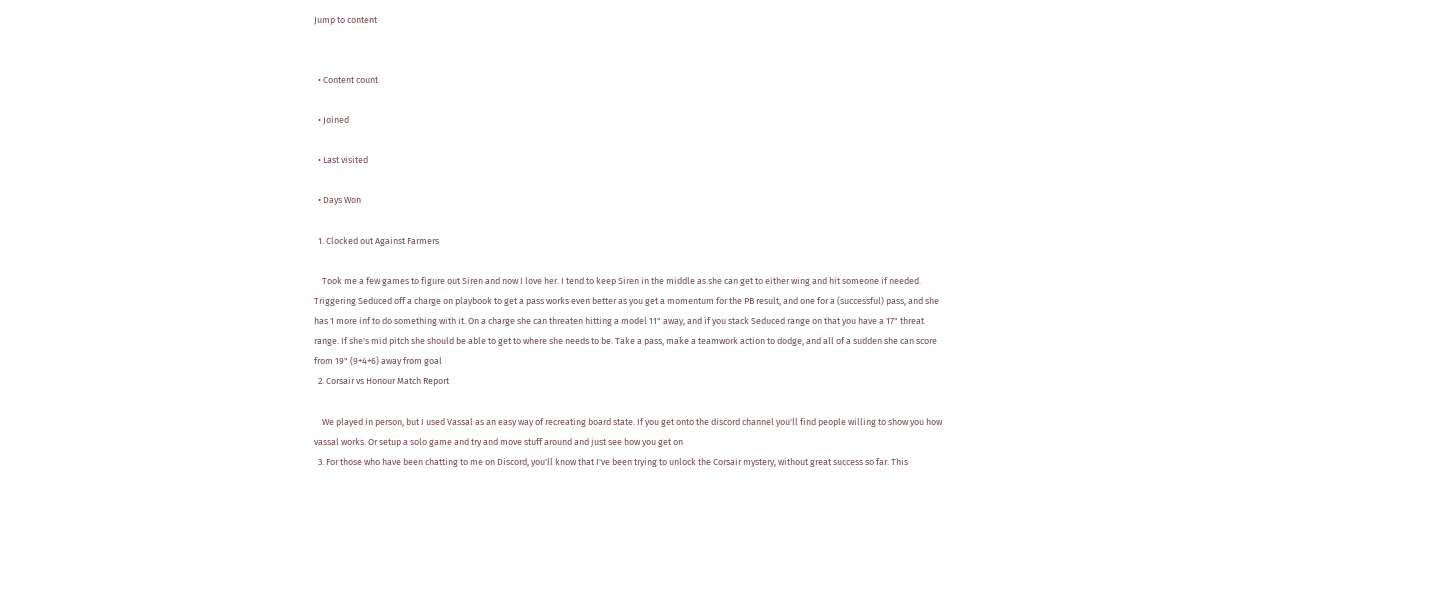Jump to content


  • Content count

  • Joined

  • Last visited

  • Days Won

  1. Clocked out Against Farmers

    Took me a few games to figure out Siren and now I love her. I tend to keep Siren in the middle as she can get to either wing and hit someone if needed. Triggering Seduced off a charge on playbook to get a pass works even better as you get a momentum for the PB result, and one for a (successful) pass, and she has 1 more inf to do something with it. On a charge she can threaten hitting a model 11" away, and if you stack Seduced range on that you have a 17" threat range. If she's mid pitch she should be able to get to where she needs to be. Take a pass, make a teamwork action to dodge, and all of a sudden she can score from 19" (9+4+6) away from goal
  2. Corsair vs Honour Match Report

    We played in person, but I used Vassal as an easy way of recreating board state. If you get onto the discord channel you'll find people willing to show you how vassal works. Or setup a solo game and try and move stuff around and just see how you get on
  3. For those who have been chatting to me on Discord, you'll know that I've been trying to unlock the Corsair mystery, without great success so far. This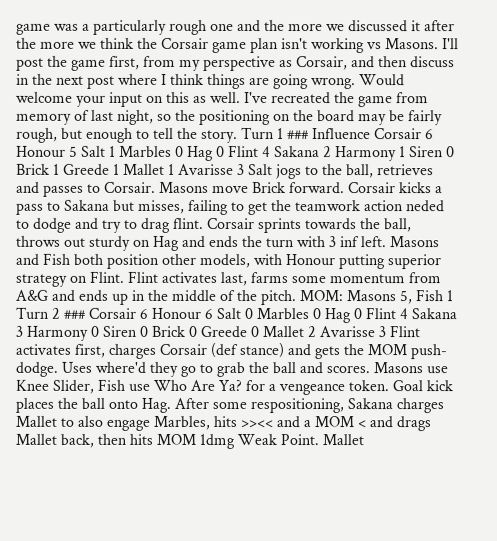game was a particularly rough one and the more we discussed it after the more we think the Corsair game plan isn't working vs Masons. I'll post the game first, from my perspective as Corsair, and then discuss in the next post where I think things are going wrong. Would welcome your input on this as well. I've recreated the game from memory of last night, so the positioning on the board may be fairly rough, but enough to tell the story. Turn 1 ### Influence Corsair 6 Honour 5 Salt 1 Marbles 0 Hag 0 Flint 4 Sakana 2 Harmony 1 Siren 0 Brick 1 Greede 1 Mallet 1 Avarisse 3 Salt jogs to the ball, retrieves and passes to Corsair. Masons move Brick forward. Corsair kicks a pass to Sakana but misses, failing to get the teamwork action neded to dodge and try to drag flint. Corsair sprints towards the ball, throws out sturdy on Hag and ends the turn with 3 inf left. Masons and Fish both position other models, with Honour putting superior strategy on Flint. Flint activates last, farms some momentum from A&G and ends up in the middle of the pitch. MOM: Masons 5, Fish 1 Turn 2 ### Corsair 6 Honour 6 Salt 0 Marbles 0 Hag 0 Flint 4 Sakana 3 Harmony 0 Siren 0 Brick 0 Greede 0 Mallet 2 Avarisse 3 Flint activates first, charges Corsair (def stance) and gets the MOM push-dodge. Uses where'd they go to grab the ball and scores. Masons use Knee Slider, Fish use Who Are Ya? for a vengeance token. Goal kick places the ball onto Hag. After some respositioning, Sakana charges Mallet to also engage Marbles, hits >><< and a MOM < and drags Mallet back, then hits MOM 1dmg Weak Point. Mallet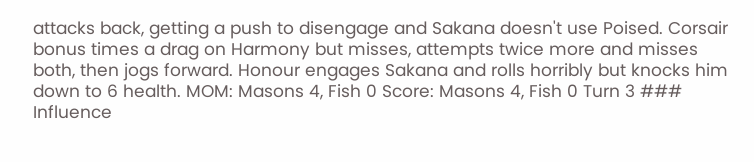attacks back, getting a push to disengage and Sakana doesn't use Poised. Corsair bonus times a drag on Harmony but misses, attempts twice more and misses both, then jogs forward. Honour engages Sakana and rolls horribly but knocks him down to 6 health. MOM: Masons 4, Fish 0 Score: Masons 4, Fish 0 Turn 3 ### Influence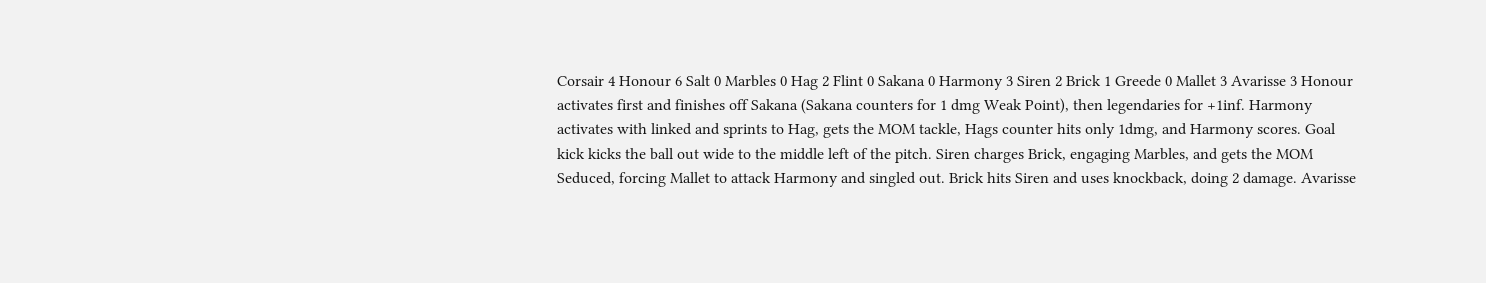Corsair 4 Honour 6 Salt 0 Marbles 0 Hag 2 Flint 0 Sakana 0 Harmony 3 Siren 2 Brick 1 Greede 0 Mallet 3 Avarisse 3 Honour activates first and finishes off Sakana (Sakana counters for 1 dmg Weak Point), then legendaries for +1inf. Harmony activates with linked and sprints to Hag, gets the MOM tackle, Hags counter hits only 1dmg, and Harmony scores. Goal kick kicks the ball out wide to the middle left of the pitch. Siren charges Brick, engaging Marbles, and gets the MOM Seduced, forcing Mallet to attack Harmony and singled out. Brick hits Siren and uses knockback, doing 2 damage. Avarisse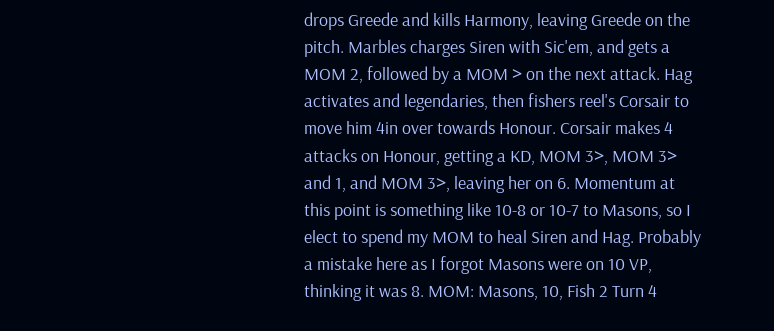drops Greede and kills Harmony, leaving Greede on the pitch. Marbles charges Siren with Sic'em, and gets a MOM 2, followed by a MOM > on the next attack. Hag activates and legendaries, then fishers reel's Corsair to move him 4in over towards Honour. Corsair makes 4 attacks on Honour, getting a KD, MOM 3>, MOM 3> and 1, and MOM 3>, leaving her on 6. Momentum at this point is something like 10-8 or 10-7 to Masons, so I elect to spend my MOM to heal Siren and Hag. Probably a mistake here as I forgot Masons were on 10 VP, thinking it was 8. MOM: Masons, 10, Fish 2 Turn 4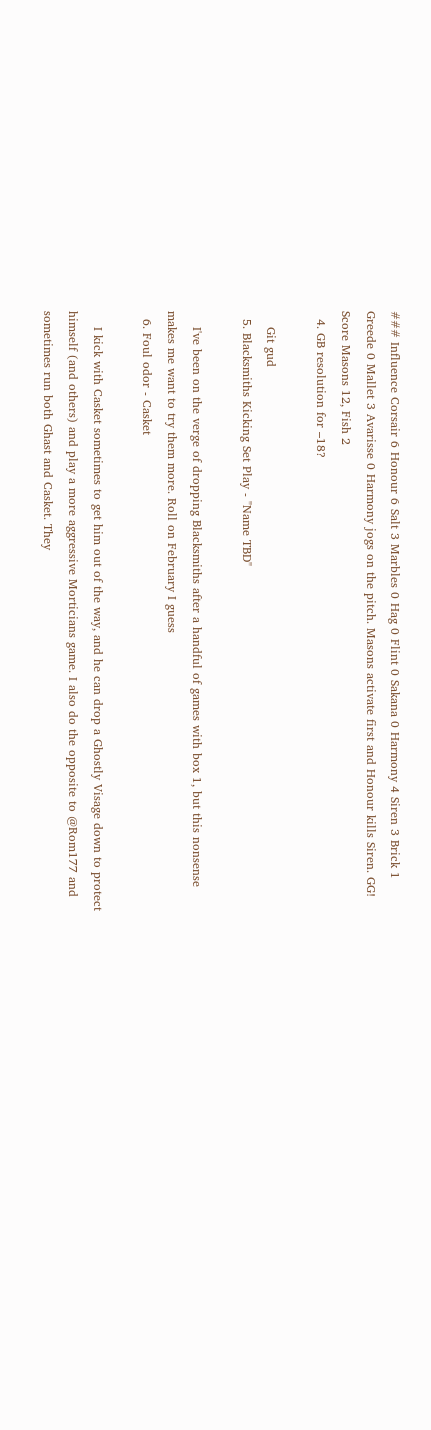### Influence Corsair 6 Honour 6 Salt 3 Marbles 0 Hag 0 Flint 0 Sakana 0 Harmony 4 Siren 3 Brick 1 Greede 0 Mallet 3 Avarisse 0 Harmony jogs on the pitch. Masons activate first and Honour kills Siren. GG! Score Masons 12, Fish 2
  4. GB resolution for –18?

    Git gud
  5. Blacksmiths Kicking Set Play - "Name TBD"

    I've been on the verge of dropping Blacksmiths after a handful of games with box 1, but this nonsense makes me want to try them more. Roll on February I guess
  6. Foul odor - Casket

    I kick with Casket sometimes to get him out of the way, and he can drop a Ghostly Visage down to protect himself (and others) and play a more aggressive Morticians game. I also do the opposite to @Rom177 and sometimes run both Ghast and Casket. They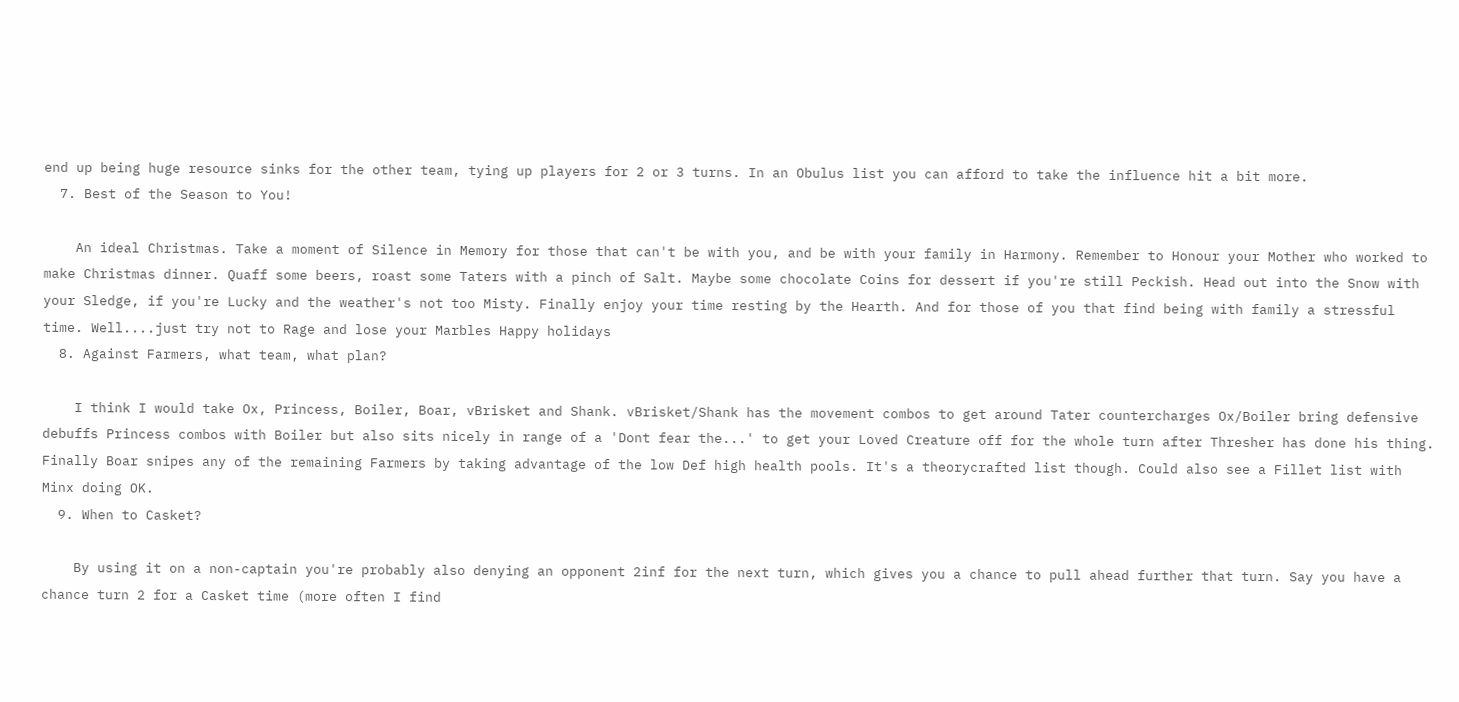end up being huge resource sinks for the other team, tying up players for 2 or 3 turns. In an Obulus list you can afford to take the influence hit a bit more.
  7. Best of the Season to You!

    An ideal Christmas. Take a moment of Silence in Memory for those that can't be with you, and be with your family in Harmony. Remember to Honour your Mother who worked to make Christmas dinner. Quaff some beers, roast some Taters with a pinch of Salt. Maybe some chocolate Coins for dessert if you're still Peckish. Head out into the Snow with your Sledge, if you're Lucky and the weather's not too Misty. Finally enjoy your time resting by the Hearth. And for those of you that find being with family a stressful time. Well....just try not to Rage and lose your Marbles Happy holidays
  8. Against Farmers, what team, what plan?

    I think I would take Ox, Princess, Boiler, Boar, vBrisket and Shank. vBrisket/Shank has the movement combos to get around Tater countercharges Ox/Boiler bring defensive debuffs Princess combos with Boiler but also sits nicely in range of a 'Dont fear the...' to get your Loved Creature off for the whole turn after Thresher has done his thing. Finally Boar snipes any of the remaining Farmers by taking advantage of the low Def high health pools. It's a theorycrafted list though. Could also see a Fillet list with Minx doing OK.
  9. When to Casket?

    By using it on a non-captain you're probably also denying an opponent 2inf for the next turn, which gives you a chance to pull ahead further that turn. Say you have a chance turn 2 for a Casket time (more often I find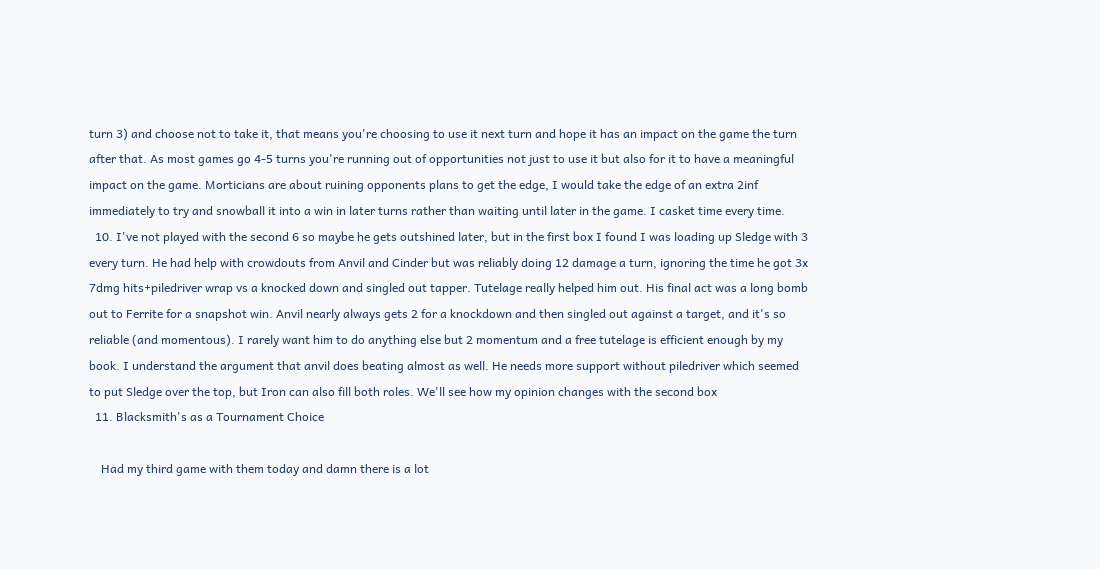turn 3) and choose not to take it, that means you're choosing to use it next turn and hope it has an impact on the game the turn after that. As most games go 4-5 turns you're running out of opportunities not just to use it but also for it to have a meaningful impact on the game. Morticians are about ruining opponents plans to get the edge, I would take the edge of an extra 2inf immediately to try and snowball it into a win in later turns rather than waiting until later in the game. I casket time every time.
  10. I've not played with the second 6 so maybe he gets outshined later, but in the first box I found I was loading up Sledge with 3 every turn. He had help with crowdouts from Anvil and Cinder but was reliably doing 12 damage a turn, ignoring the time he got 3x 7dmg hits+piledriver wrap vs a knocked down and singled out tapper. Tutelage really helped him out. His final act was a long bomb out to Ferrite for a snapshot win. Anvil nearly always gets 2 for a knockdown and then singled out against a target, and it's so reliable (and momentous). I rarely want him to do anything else but 2 momentum and a free tutelage is efficient enough by my book. I understand the argument that anvil does beating almost as well. He needs more support without piledriver which seemed to put Sledge over the top, but Iron can also fill both roles. We'll see how my opinion changes with the second box
  11. Blacksmith's as a Tournament Choice

    Had my third game with them today and damn there is a lot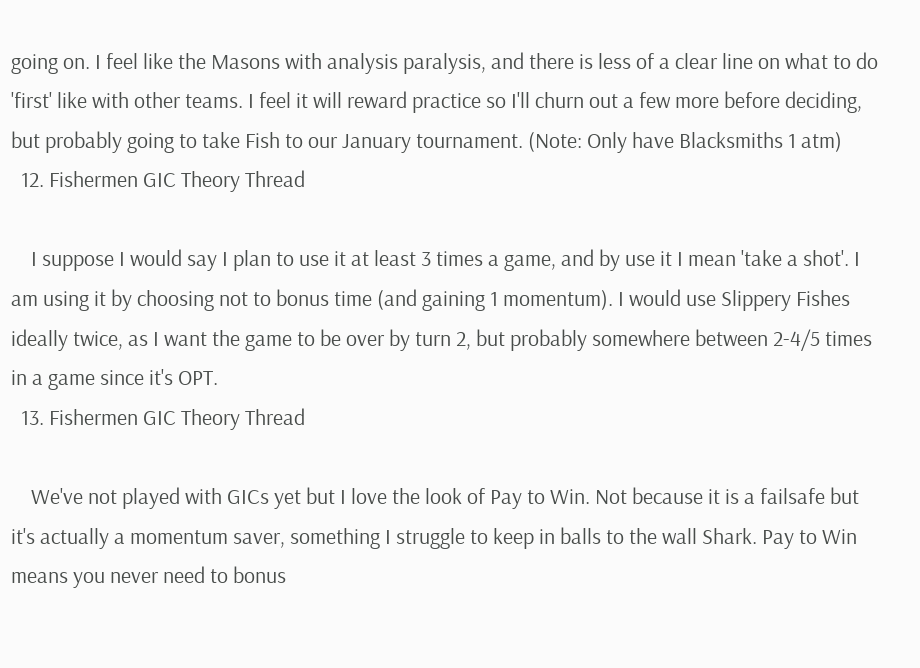going on. I feel like the Masons with analysis paralysis, and there is less of a clear line on what to do 'first' like with other teams. I feel it will reward practice so I'll churn out a few more before deciding, but probably going to take Fish to our January tournament. (Note: Only have Blacksmiths 1 atm)
  12. Fishermen GIC Theory Thread

    I suppose I would say I plan to use it at least 3 times a game, and by use it I mean 'take a shot'. I am using it by choosing not to bonus time (and gaining 1 momentum). I would use Slippery Fishes ideally twice, as I want the game to be over by turn 2, but probably somewhere between 2-4/5 times in a game since it's OPT.
  13. Fishermen GIC Theory Thread

    We've not played with GICs yet but I love the look of Pay to Win. Not because it is a failsafe but it's actually a momentum saver, something I struggle to keep in balls to the wall Shark. Pay to Win means you never need to bonus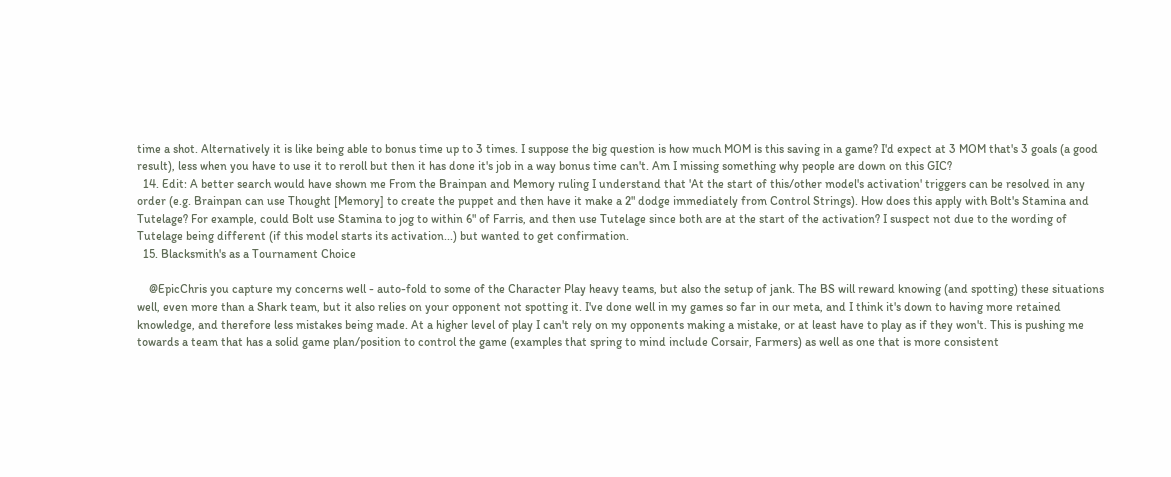time a shot. Alternatively it is like being able to bonus time up to 3 times. I suppose the big question is how much MOM is this saving in a game? I'd expect at 3 MOM that's 3 goals (a good result), less when you have to use it to reroll but then it has done it's job in a way bonus time can't. Am I missing something why people are down on this GIC?
  14. Edit: A better search would have shown me From the Brainpan and Memory ruling I understand that 'At the start of this/other model's activation' triggers can be resolved in any order (e.g. Brainpan can use Thought [Memory] to create the puppet and then have it make a 2" dodge immediately from Control Strings). How does this apply with Bolt's Stamina and Tutelage? For example, could Bolt use Stamina to jog to within 6" of Farris, and then use Tutelage since both are at the start of the activation? I suspect not due to the wording of Tutelage being different (if this model starts its activation...) but wanted to get confirmation.
  15. Blacksmith's as a Tournament Choice

    @EpicChris you capture my concerns well - auto-fold to some of the Character Play heavy teams, but also the setup of jank. The BS will reward knowing (and spotting) these situations well, even more than a Shark team, but it also relies on your opponent not spotting it. I've done well in my games so far in our meta, and I think it's down to having more retained knowledge, and therefore less mistakes being made. At a higher level of play I can't rely on my opponents making a mistake, or at least have to play as if they won't. This is pushing me towards a team that has a solid game plan/position to control the game (examples that spring to mind include Corsair, Farmers) as well as one that is more consistent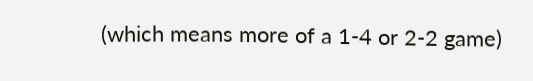(which means more of a 1-4 or 2-2 game)